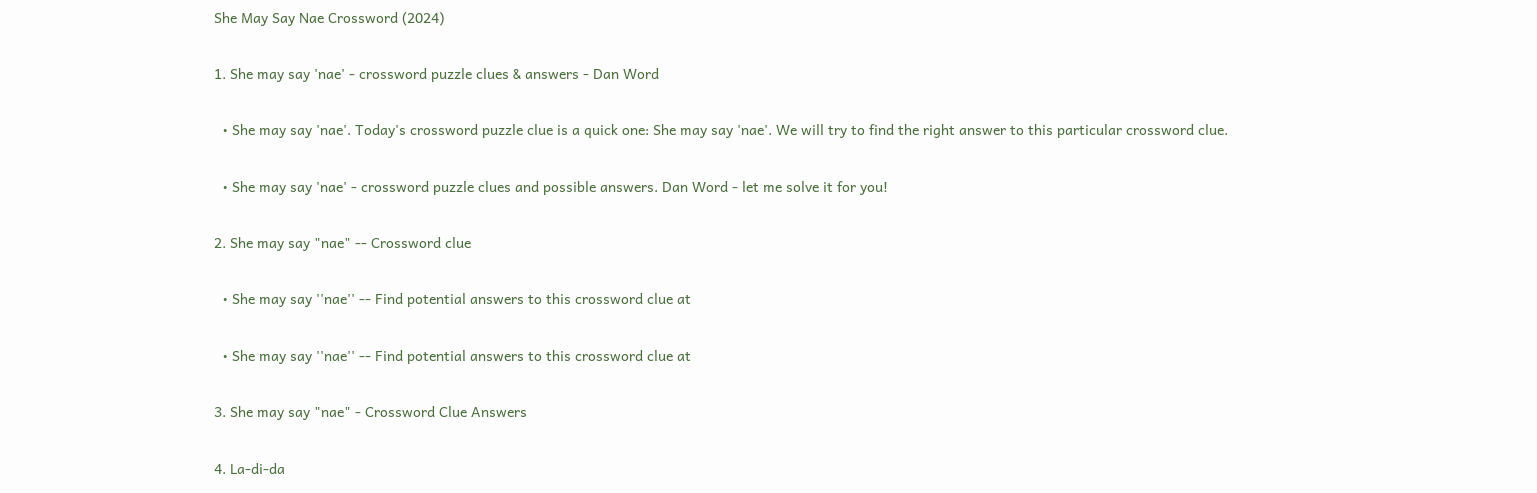She May Say Nae Crossword (2024)

1. She may say 'nae' - crossword puzzle clues & answers - Dan Word

  • She may say 'nae'. Today's crossword puzzle clue is a quick one: She may say 'nae'. We will try to find the right answer to this particular crossword clue.

  • She may say 'nae' - crossword puzzle clues and possible answers. Dan Word - let me solve it for you!

2. She may say "nae" -- Crossword clue

  • She may say ''nae'' -- Find potential answers to this crossword clue at

  • She may say ''nae'' -- Find potential answers to this crossword clue at

3. She may say "nae" - Crossword Clue Answers

4. La-di-da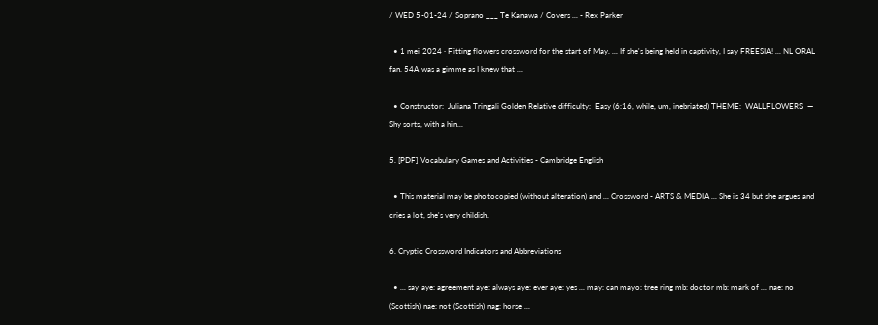/ WED 5-01-24 / Soprano ___ Te Kanawa / Covers ... - Rex Parker

  • 1 mei 2024 · Fitting flowers crossword for the start of May. ... If she's being held in captivity, I say FREESIA! ... NL ORAL fan. 54A was a gimme as I knew that ...

  • Constructor:  Juliana Tringali Golden Relative difficulty:  Easy (6:16, while, um, inebriated) THEME:  WALLFLOWERS  — Shy sorts, with a hin...

5. [PDF] Vocabulary Games and Activities - Cambridge English

  • This material may be photocopied (without alteration) and ... Crossword - ARTS & MEDIA ... She is 34 but she argues and cries a lot, she's very childish.

6. Cryptic Crossword Indicators and Abbreviations

  • ... say aye: agreement aye: always aye: ever aye: yes ... may: can mayo: tree ring mb: doctor mb: mark of ... nae: no (Scottish) nae: not (Scottish) nag: horse ...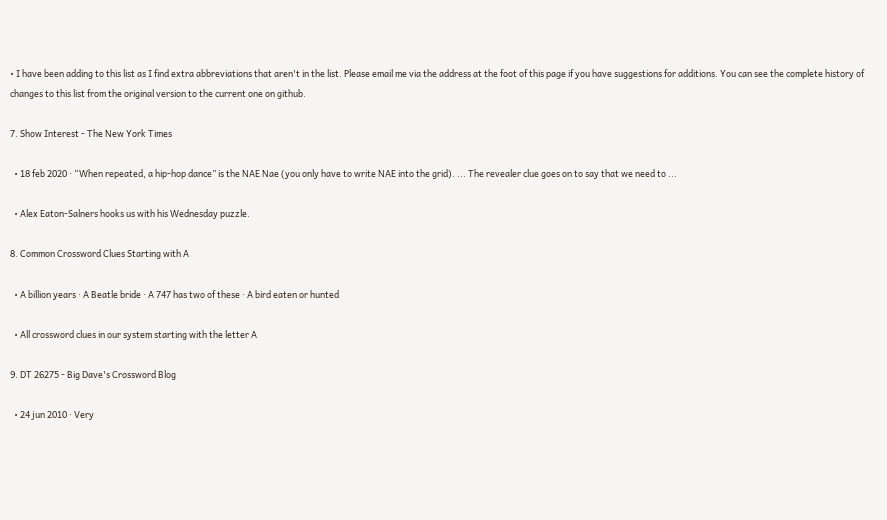• I have been adding to this list as I find extra abbreviations that aren't in the list. Please email me via the address at the foot of this page if you have suggestions for additions. You can see the complete history of changes to this list from the original version to the current one on github.

7. Show Interest - The New York Times

  • 18 feb 2020 · “When repeated, a hip-hop dance” is the NAE Nae (you only have to write NAE into the grid). ... The revealer clue goes on to say that we need to ...

  • Alex Eaton-Salners hooks us with his Wednesday puzzle.

8. Common Crossword Clues Starting with A

  • A billion years · A Beatle bride · A 747 has two of these · A bird eaten or hunted

  • All crossword clues in our system starting with the letter A

9. DT 26275 - Big Dave's Crossword Blog

  • 24 jun 2010 · Very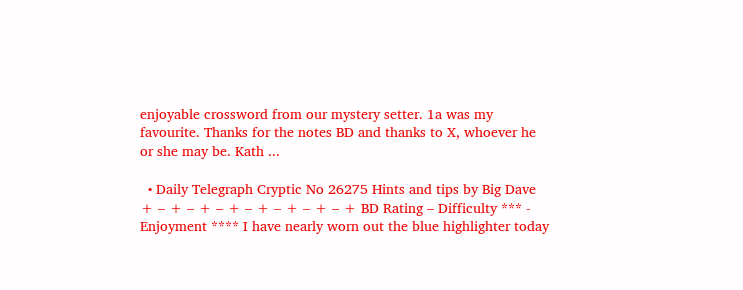enjoyable crossword from our mystery setter. 1a was my favourite. Thanks for the notes BD and thanks to X, whoever he or she may be. Kath ...

  • Daily Telegraph Cryptic No 26275 Hints and tips by Big Dave + – + – + – + – + – + – + – + BD Rating – Difficulty *** - Enjoyment **** I have nearly worn out the blue highlighter today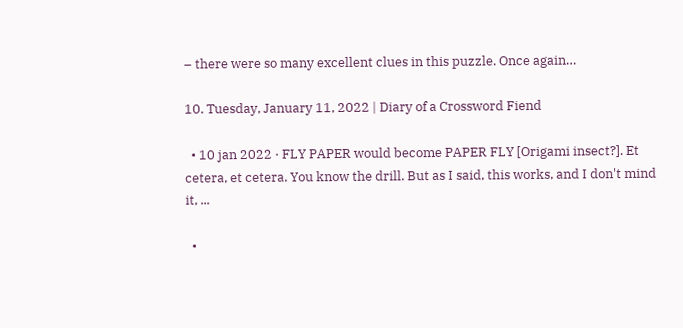– there were so many excellent clues in this puzzle. Once again…

10. Tuesday, January 11, 2022 | Diary of a Crossword Fiend

  • 10 jan 2022 · FLY PAPER would become PAPER FLY [Origami insect?]. Et cetera, et cetera. You know the drill. But as I said, this works, and I don't mind it, ...

  •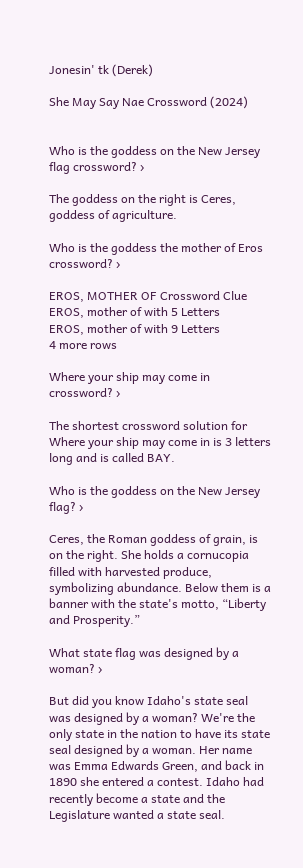Jonesin' tk (Derek)

She May Say Nae Crossword (2024)


Who is the goddess on the New Jersey flag crossword? ›

The goddess on the right is Ceres, goddess of agriculture.

Who is the goddess the mother of Eros crossword? ›

EROS, MOTHER OF Crossword Clue
EROS, mother of with 5 Letters
EROS, mother of with 9 Letters
4 more rows

Where your ship may come in crossword? ›

The shortest crossword solution for Where your ship may come in is 3 letters long and is called BAY.

Who is the goddess on the New Jersey flag? ›

Ceres, the Roman goddess of grain, is on the right. She holds a cornucopia filled with harvested produce, symbolizing abundance. Below them is a banner with the state's motto, “Liberty and Prosperity.”

What state flag was designed by a woman? ›

But did you know Idaho's state seal was designed by a woman? We're the only state in the nation to have its state seal designed by a woman. Her name was Emma Edwards Green, and back in 1890 she entered a contest. Idaho had recently become a state and the Legislature wanted a state seal.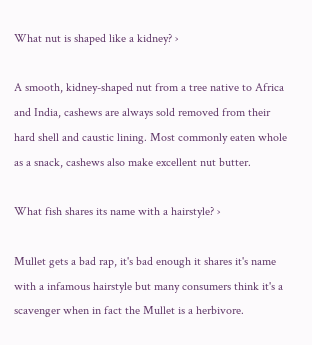What nut is shaped like a kidney? ›

A smooth, kidney-shaped nut from a tree native to Africa and India, cashews are always sold removed from their hard shell and caustic lining. Most commonly eaten whole as a snack, cashews also make excellent nut butter.

What fish shares its name with a hairstyle? ›

Mullet gets a bad rap, it's bad enough it shares it's name with a infamous hairstyle but many consumers think it's a scavenger when in fact the Mullet is a herbivore.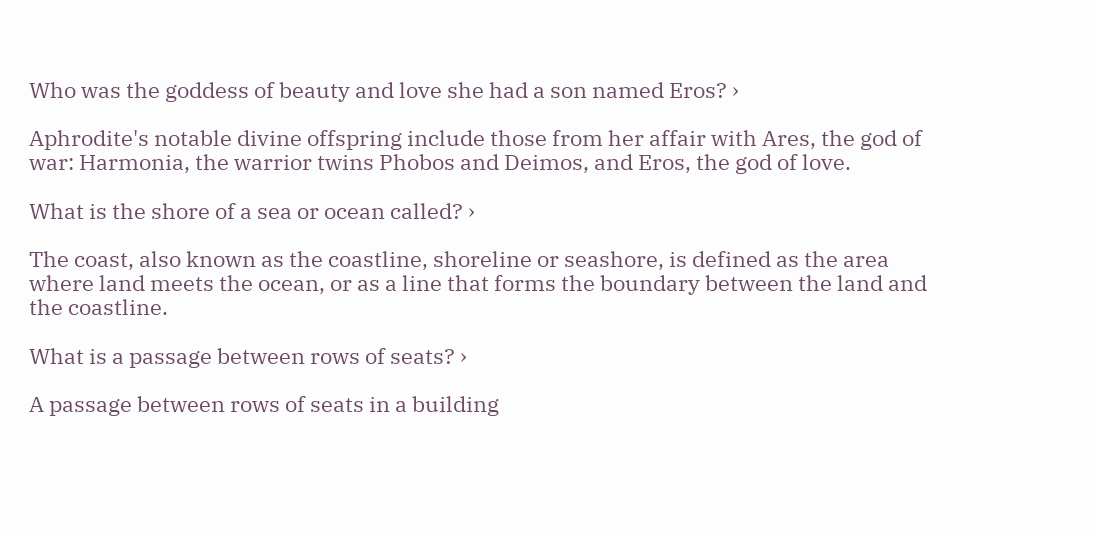Who was the goddess of beauty and love she had a son named Eros? ›

Aphrodite's notable divine offspring include those from her affair with Ares, the god of war: Harmonia, the warrior twins Phobos and Deimos, and Eros, the god of love.

What is the shore of a sea or ocean called? ›

The coast, also known as the coastline, shoreline or seashore, is defined as the area where land meets the ocean, or as a line that forms the boundary between the land and the coastline.

What is a passage between rows of seats? ›

A passage between rows of seats in a building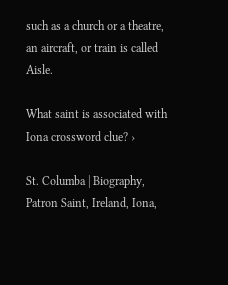such as a church or a theatre, an aircraft, or train is called Aisle.

What saint is associated with Iona crossword clue? ›

St. Columba | Biography, Patron Saint, Ireland, Iona,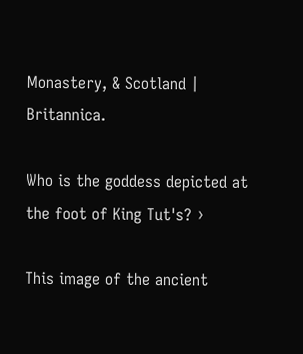Monastery, & Scotland | Britannica.

Who is the goddess depicted at the foot of King Tut's? ›

This image of the ancient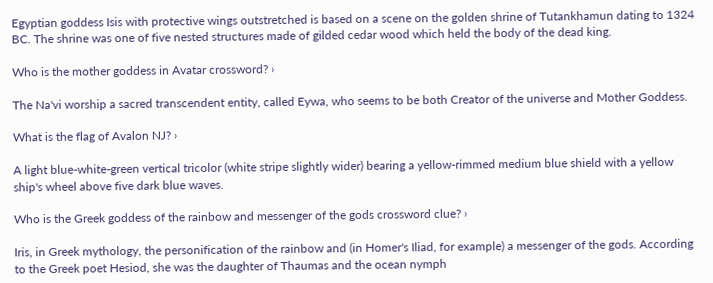Egyptian goddess Isis with protective wings outstretched is based on a scene on the golden shrine of Tutankhamun dating to 1324 BC. The shrine was one of five nested structures made of gilded cedar wood which held the body of the dead king.

Who is the mother goddess in Avatar crossword? ›

The Na'vi worship a sacred transcendent entity, called Eywa, who seems to be both Creator of the universe and Mother Goddess.

What is the flag of Avalon NJ? ›

A light blue-white-green vertical tricolor (white stripe slightly wider) bearing a yellow-rimmed medium blue shield with a yellow ship's wheel above five dark blue waves.

Who is the Greek goddess of the rainbow and messenger of the gods crossword clue? ›

Iris, in Greek mythology, the personification of the rainbow and (in Homer's Iliad, for example) a messenger of the gods. According to the Greek poet Hesiod, she was the daughter of Thaumas and the ocean nymph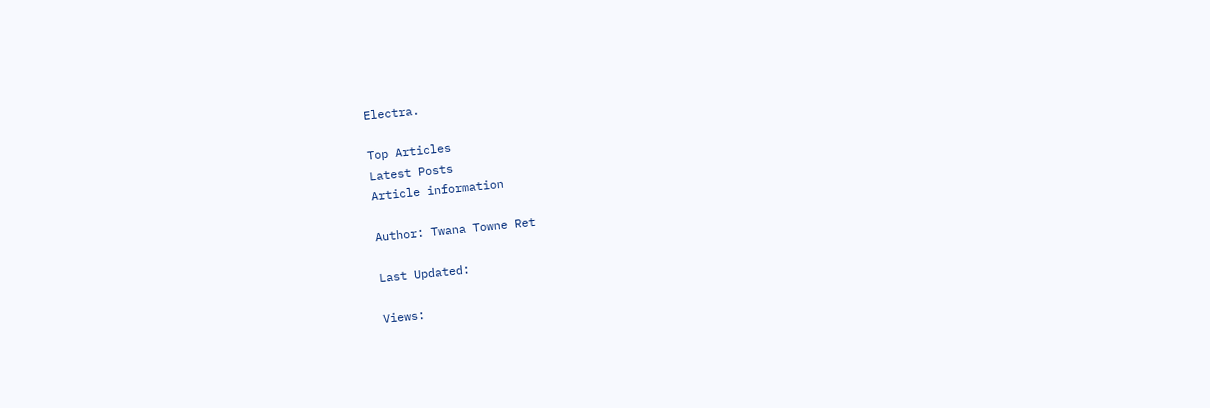Electra.

Top Articles
Latest Posts
Article information

Author: Twana Towne Ret

Last Updated:

Views: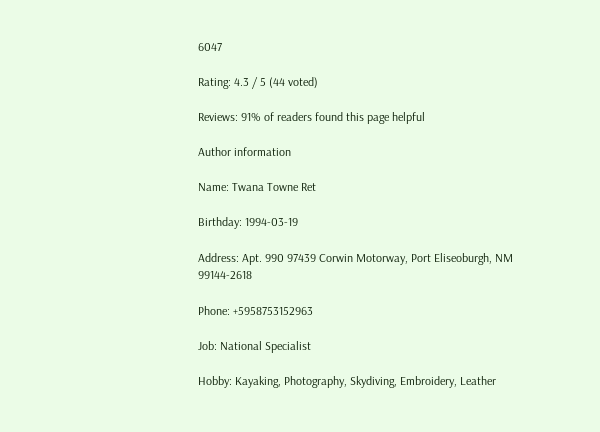6047

Rating: 4.3 / 5 (44 voted)

Reviews: 91% of readers found this page helpful

Author information

Name: Twana Towne Ret

Birthday: 1994-03-19

Address: Apt. 990 97439 Corwin Motorway, Port Eliseoburgh, NM 99144-2618

Phone: +5958753152963

Job: National Specialist

Hobby: Kayaking, Photography, Skydiving, Embroidery, Leather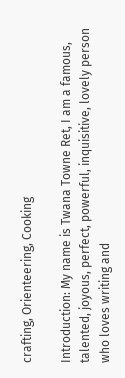crafting, Orienteering, Cooking

Introduction: My name is Twana Towne Ret, I am a famous, talented, joyous, perfect, powerful, inquisitive, lovely person who loves writing and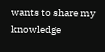wants to share my knowledge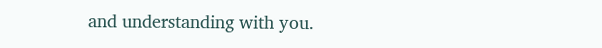and understanding with you.